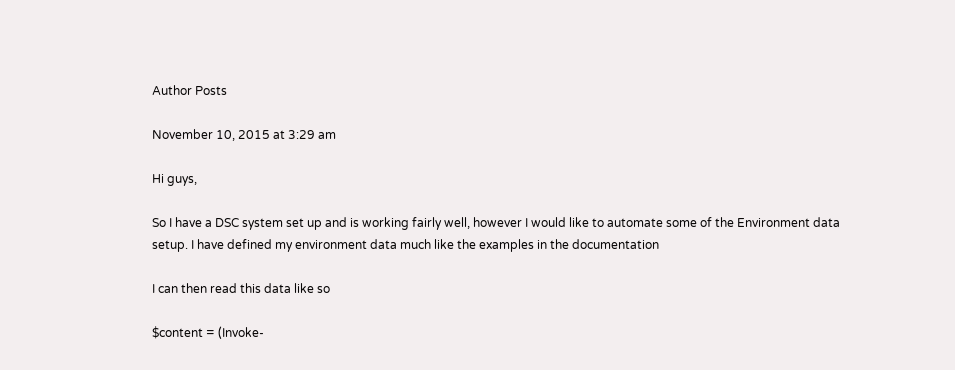Author Posts

November 10, 2015 at 3:29 am

Hi guys,

So I have a DSC system set up and is working fairly well, however I would like to automate some of the Environment data setup. I have defined my environment data much like the examples in the documentation

I can then read this data like so

$content = (Invoke-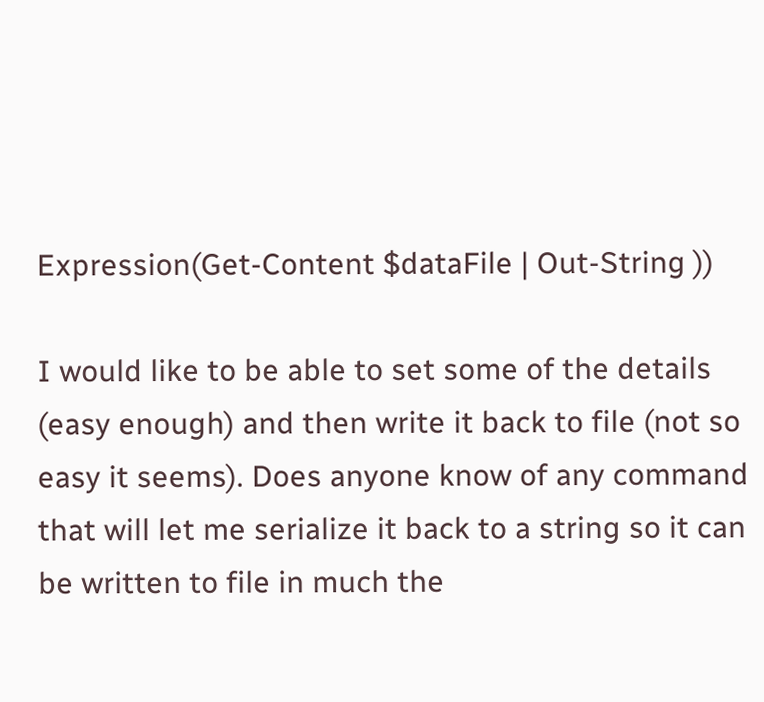Expression(Get-Content $dataFile | Out-String ))

I would like to be able to set some of the details (easy enough) and then write it back to file (not so easy it seems). Does anyone know of any command that will let me serialize it back to a string so it can be written to file in much the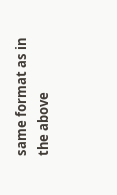same format as in the above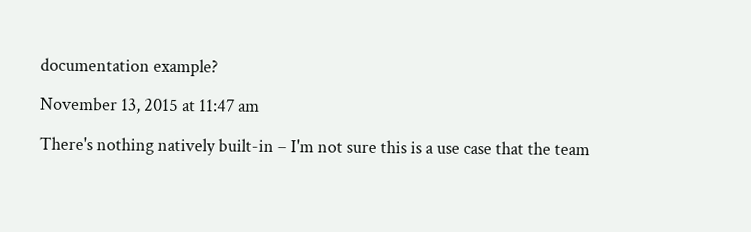documentation example?

November 13, 2015 at 11:47 am

There's nothing natively built-in – I'm not sure this is a use case that the team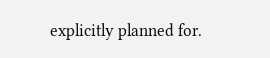explicitly planned for.